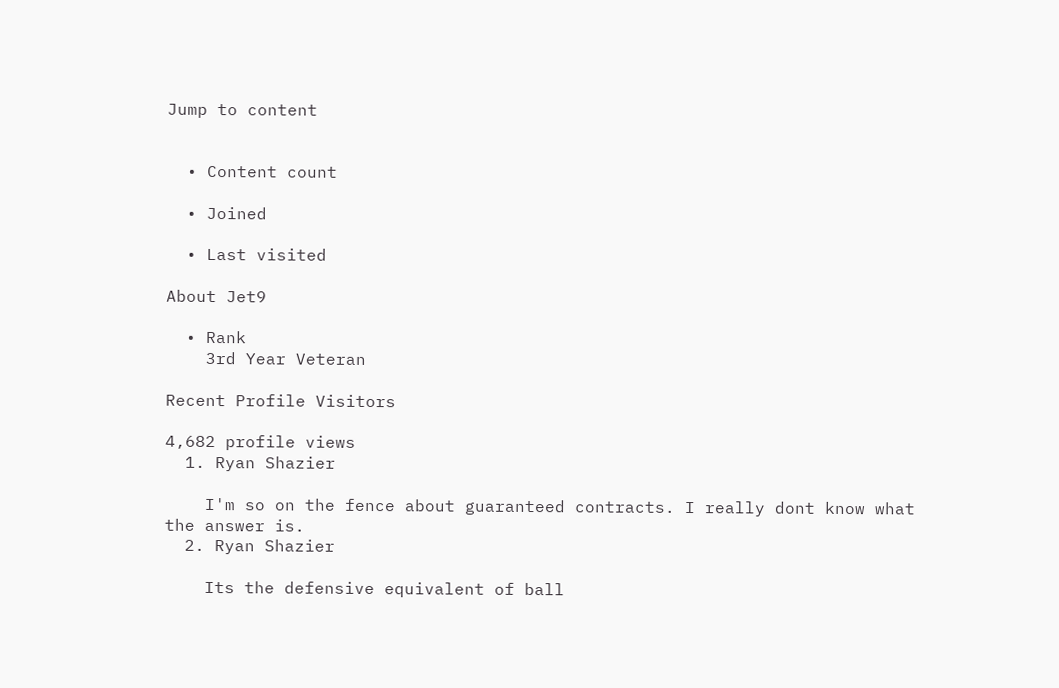Jump to content


  • Content count

  • Joined

  • Last visited

About Jet9

  • Rank
    3rd Year Veteran

Recent Profile Visitors

4,682 profile views
  1. Ryan Shazier

    I'm so on the fence about guaranteed contracts. I really dont know what the answer is.
  2. Ryan Shazier

    Its the defensive equivalent of ball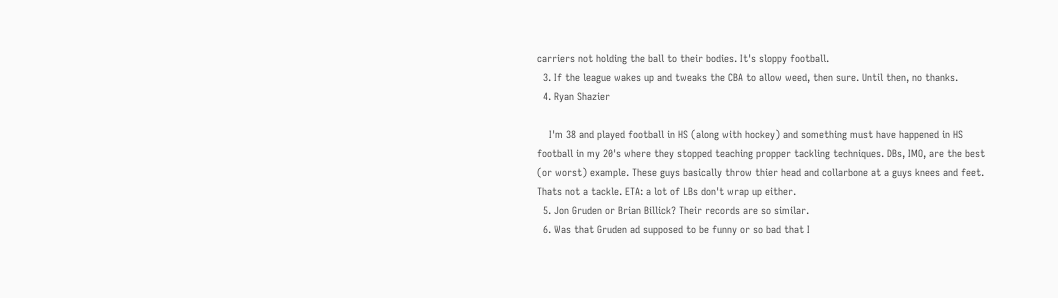carriers not holding the ball to their bodies. It's sloppy football.
  3. If the league wakes up and tweaks the CBA to allow weed, then sure. Until then, no thanks.
  4. Ryan Shazier

    I'm 38 and played football in HS (along with hockey) and something must have happened in HS football in my 20's where they stopped teaching propper tackling techniques. DBs, IMO, are the best (or worst) example. These guys basically throw thier head and collarbone at a guys knees and feet. Thats not a tackle. ETA: a lot of LBs don't wrap up either.
  5. Jon Gruden or Brian Billick? Their records are so similar.
  6. Was that Gruden ad supposed to be funny or so bad that I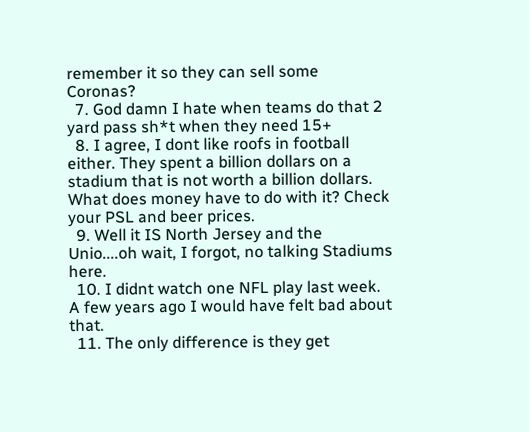remember it so they can sell some Coronas?
  7. God damn I hate when teams do that 2 yard pass sh*t when they need 15+
  8. I agree, I dont like roofs in football either. They spent a billion dollars on a stadium that is not worth a billion dollars. What does money have to do with it? Check your PSL and beer prices.
  9. Well it IS North Jersey and the Unio....oh wait, I forgot, no talking Stadiums here.
  10. I didnt watch one NFL play last week. A few years ago I would have felt bad about that.
  11. The only difference is they get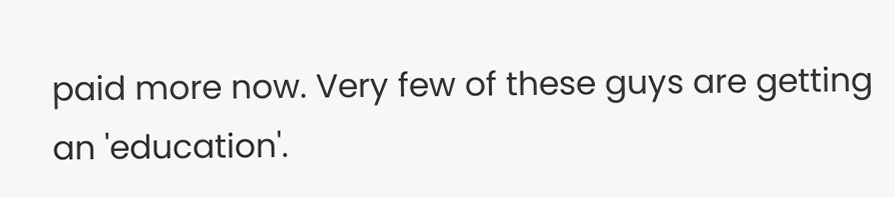paid more now. Very few of these guys are getting an 'education'.